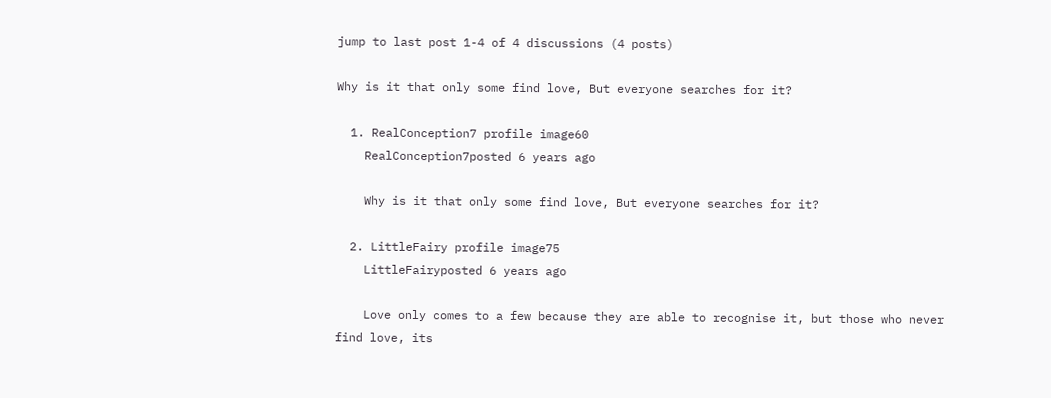jump to last post 1-4 of 4 discussions (4 posts)

Why is it that only some find love, But everyone searches for it?

  1. RealConception7 profile image60
    RealConception7posted 6 years ago

    Why is it that only some find love, But everyone searches for it?

  2. LittleFairy profile image75
    LittleFairyposted 6 years ago

    Love only comes to a few because they are able to recognise it, but those who never find love, its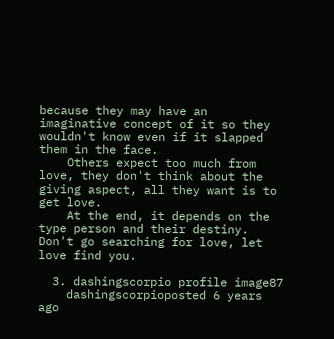because they may have an imaginative concept of it so they wouldn't know even if it slapped them in the face.
    Others expect too much from love, they don't think about the giving aspect, all they want is to get love.
    At the end, it depends on the type person and their destiny. Don't go searching for love, let love find you.

  3. dashingscorpio profile image87
    dashingscorpioposted 6 years ago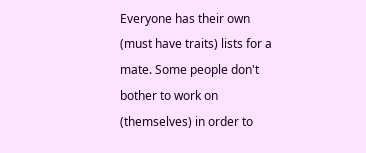Everyone has their own (must have traits) lists for a mate. Some people don't bother to work on (themselves) in order to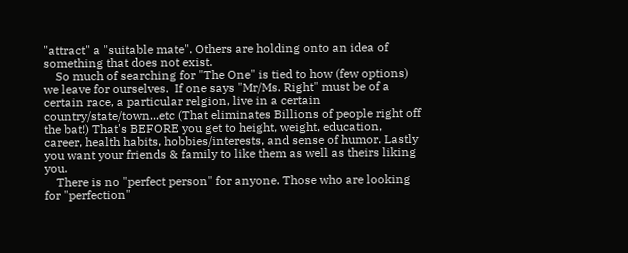"attract" a "suitable mate". Others are holding onto an idea of something that does not exist.
    So much of searching for "The One" is tied to how (few options) we leave for ourselves.  If one says "Mr/Ms. Right" must be of a certain race, a particular relgion, live in a certain country/state/town...etc (That eliminates Billions of people right off the bat!) That's BEFORE you get to height, weight, education, career, health habits, hobbies/interests, and sense of humor. Lastly you want your friends & family to like them as well as theirs liking you.
    There is no "perfect person" for anyone. Those who are looking for "perfection"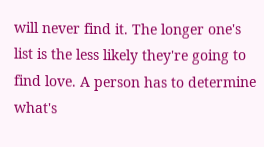will never find it. The longer one's list is the less likely they're going to find love. A person has to determine what's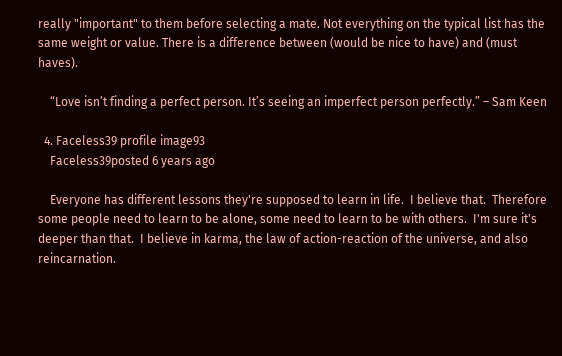really "important" to them before selecting a mate. Not everything on the typical list has the same weight or value. There is a difference between (would be nice to have) and (must haves).

    “Love isn’t finding a perfect person. It’s seeing an imperfect person perfectly.” – Sam Keen

  4. Faceless39 profile image93
    Faceless39posted 6 years ago

    Everyone has different lessons they're supposed to learn in life.  I believe that.  Therefore some people need to learn to be alone, some need to learn to be with others.  I'm sure it's deeper than that.  I believe in karma, the law of action-reaction of the universe, and also reincarnation.